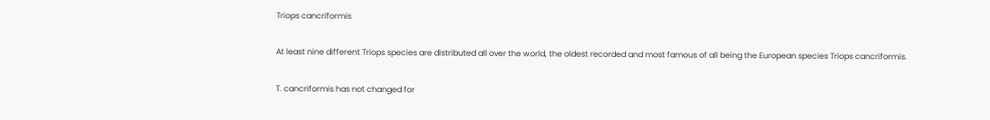Triops cancriformis

At least nine different Triops species are distributed all over the world, the oldest recorded and most famous of all being the European species Triops cancriformis.

T. cancriformis has not changed for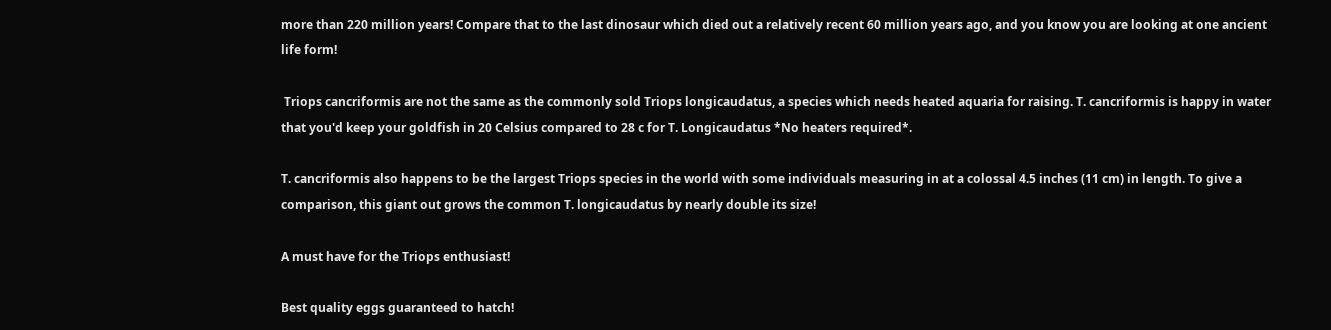more than 220 million years! Compare that to the last dinosaur which died out a relatively recent 60 million years ago, and you know you are looking at one ancient life form!

 Triops cancriformis are not the same as the commonly sold Triops longicaudatus, a species which needs heated aquaria for raising. T. cancriformis is happy in water that you'd keep your goldfish in 20 Celsius compared to 28 c for T. Longicaudatus *No heaters required*.

T. cancriformis also happens to be the largest Triops species in the world with some individuals measuring in at a colossal 4.5 inches (11 cm) in length. To give a comparison, this giant out grows the common T. longicaudatus by nearly double its size!

A must have for the Triops enthusiast!

Best quality eggs guaranteed to hatch!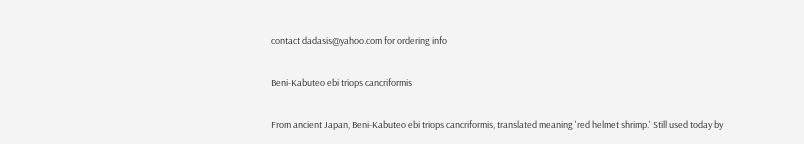contact dadasis@yahoo.com for ordering info

Beni-Kabuteo ebi triops cancriformis

From ancient Japan, Beni-Kabuteo ebi triops cancriformis, translated meaning 'red helmet shrimp.' Still used today by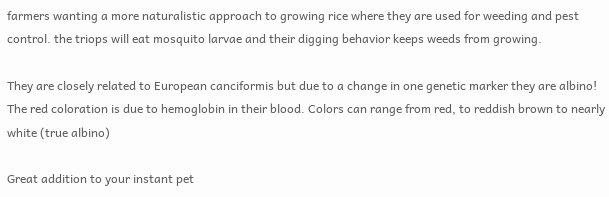farmers wanting a more naturalistic approach to growing rice where they are used for weeding and pest control. the triops will eat mosquito larvae and their digging behavior keeps weeds from growing.

They are closely related to European canciformis but due to a change in one genetic marker they are albino! The red coloration is due to hemoglobin in their blood. Colors can range from red, to reddish brown to nearly white (true albino)

Great addition to your instant pet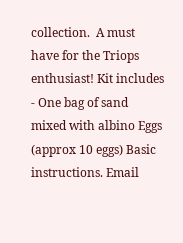collection.  A must have for the Triops enthusiast! Kit includes - One bag of sand mixed with albino Eggs (approx 10 eggs) Basic instructions. Email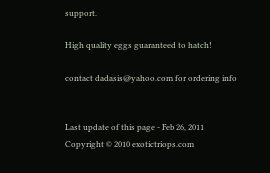support.

High quality eggs guaranteed to hatch!

contact dadasis@yahoo.com for ordering info


Last update of this page - Feb 26, 2011
Copyright © 2010 exotictriops.com